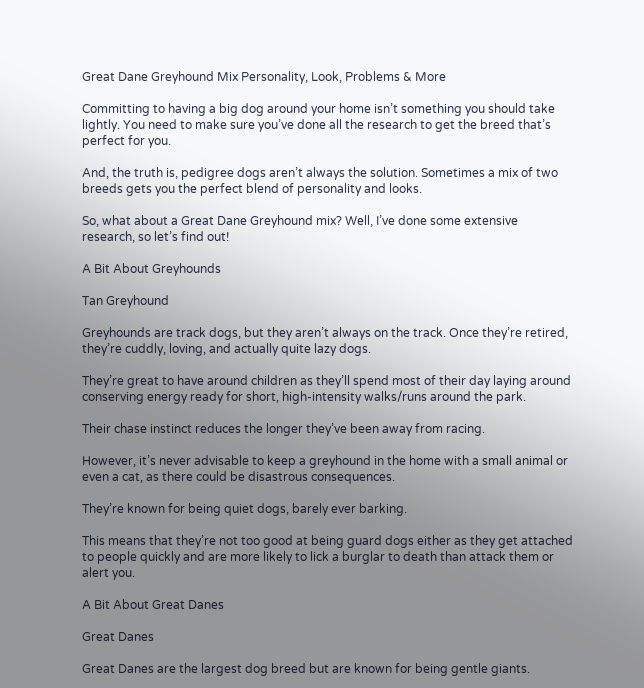Great Dane Greyhound Mix Personality, Look, Problems & More

Committing to having a big dog around your home isn’t something you should take lightly. You need to make sure you’ve done all the research to get the breed that’s perfect for you.

And, the truth is, pedigree dogs aren’t always the solution. Sometimes a mix of two breeds gets you the perfect blend of personality and looks.

So, what about a Great Dane Greyhound mix? Well, I’ve done some extensive research, so let’s find out!

A Bit About Greyhounds

Tan Greyhound

Greyhounds are track dogs, but they aren’t always on the track. Once they’re retired, they’re cuddly, loving, and actually quite lazy dogs.

They’re great to have around children as they’ll spend most of their day laying around conserving energy ready for short, high-intensity walks/runs around the park.

Their chase instinct reduces the longer they’ve been away from racing.

However, it’s never advisable to keep a greyhound in the home with a small animal or even a cat, as there could be disastrous consequences.

They’re known for being quiet dogs, barely ever barking.

This means that they’re not too good at being guard dogs either as they get attached to people quickly and are more likely to lick a burglar to death than attack them or alert you.

A Bit About Great Danes

Great Danes

Great Danes are the largest dog breed but are known for being gentle giants.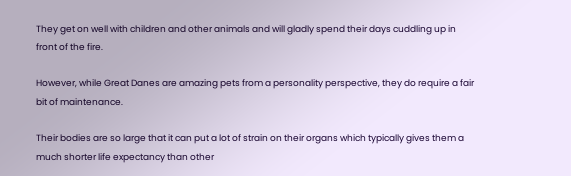They get on well with children and other animals and will gladly spend their days cuddling up in front of the fire.

However, while Great Danes are amazing pets from a personality perspective, they do require a fair bit of maintenance.

Their bodies are so large that it can put a lot of strain on their organs which typically gives them a much shorter life expectancy than other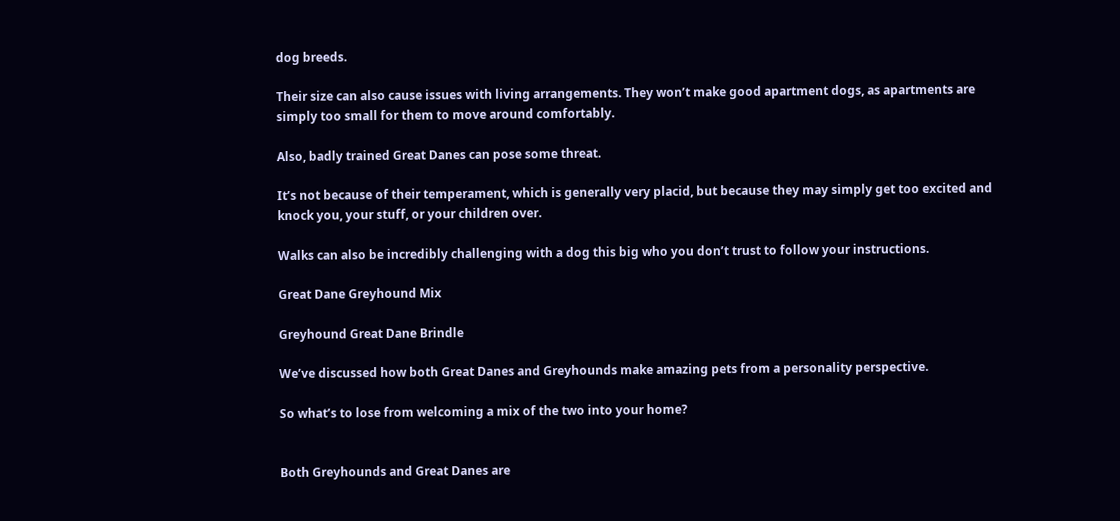dog breeds.

Their size can also cause issues with living arrangements. They won’t make good apartment dogs, as apartments are simply too small for them to move around comfortably.

Also, badly trained Great Danes can pose some threat.

It’s not because of their temperament, which is generally very placid, but because they may simply get too excited and knock you, your stuff, or your children over.

Walks can also be incredibly challenging with a dog this big who you don’t trust to follow your instructions.

Great Dane Greyhound Mix

Greyhound Great Dane Brindle

We’ve discussed how both Great Danes and Greyhounds make amazing pets from a personality perspective.

So what’s to lose from welcoming a mix of the two into your home?


Both Greyhounds and Great Danes are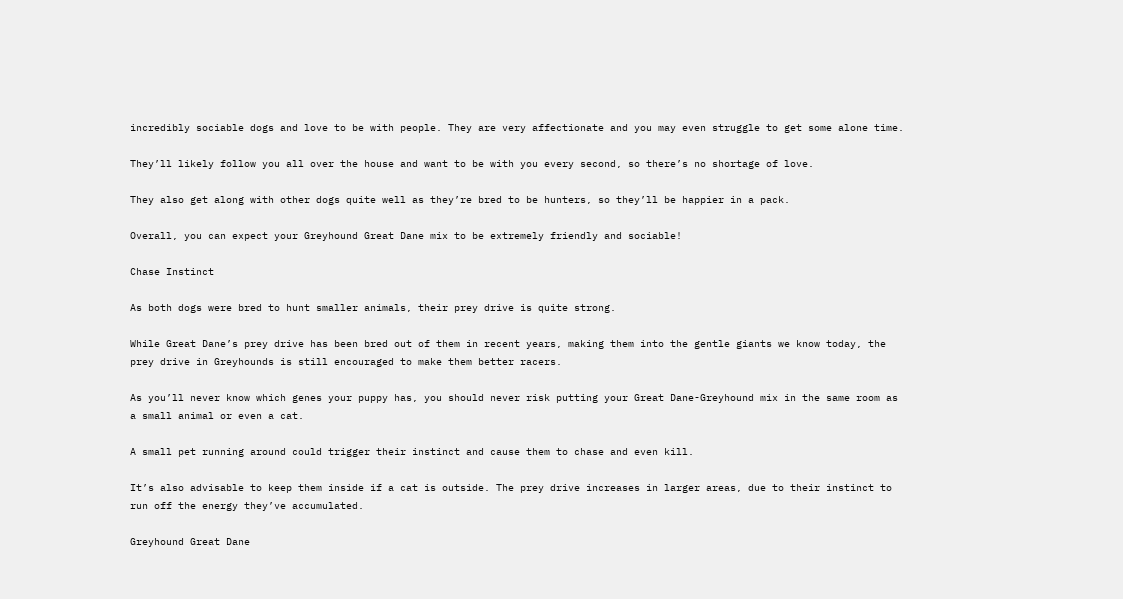incredibly sociable dogs and love to be with people. They are very affectionate and you may even struggle to get some alone time.

They’ll likely follow you all over the house and want to be with you every second, so there’s no shortage of love.

They also get along with other dogs quite well as they’re bred to be hunters, so they’ll be happier in a pack.

Overall, you can expect your Greyhound Great Dane mix to be extremely friendly and sociable!

Chase Instinct

As both dogs were bred to hunt smaller animals, their prey drive is quite strong.

While Great Dane’s prey drive has been bred out of them in recent years, making them into the gentle giants we know today, the prey drive in Greyhounds is still encouraged to make them better racers.

As you’ll never know which genes your puppy has, you should never risk putting your Great Dane-Greyhound mix in the same room as a small animal or even a cat.

A small pet running around could trigger their instinct and cause them to chase and even kill.

It’s also advisable to keep them inside if a cat is outside. The prey drive increases in larger areas, due to their instinct to run off the energy they’ve accumulated.

Greyhound Great Dane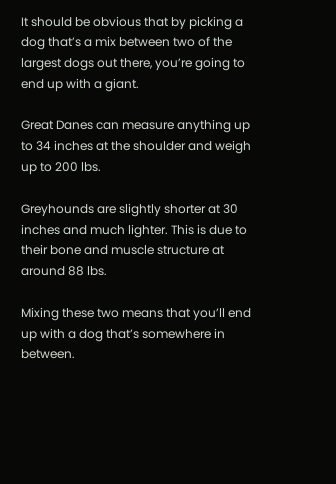It should be obvious that by picking a dog that’s a mix between two of the largest dogs out there, you’re going to end up with a giant.

Great Danes can measure anything up to 34 inches at the shoulder and weigh up to 200 lbs.

Greyhounds are slightly shorter at 30 inches and much lighter. This is due to their bone and muscle structure at around 88 lbs.

Mixing these two means that you’ll end up with a dog that’s somewhere in between.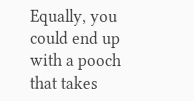Equally, you could end up with a pooch that takes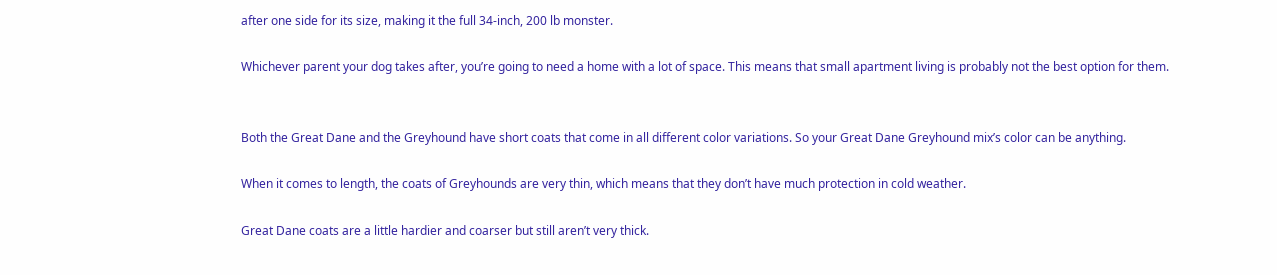after one side for its size, making it the full 34-inch, 200 lb monster.

Whichever parent your dog takes after, you’re going to need a home with a lot of space. This means that small apartment living is probably not the best option for them.


Both the Great Dane and the Greyhound have short coats that come in all different color variations. So your Great Dane Greyhound mix’s color can be anything.

When it comes to length, the coats of Greyhounds are very thin, which means that they don’t have much protection in cold weather.

Great Dane coats are a little hardier and coarser but still aren’t very thick.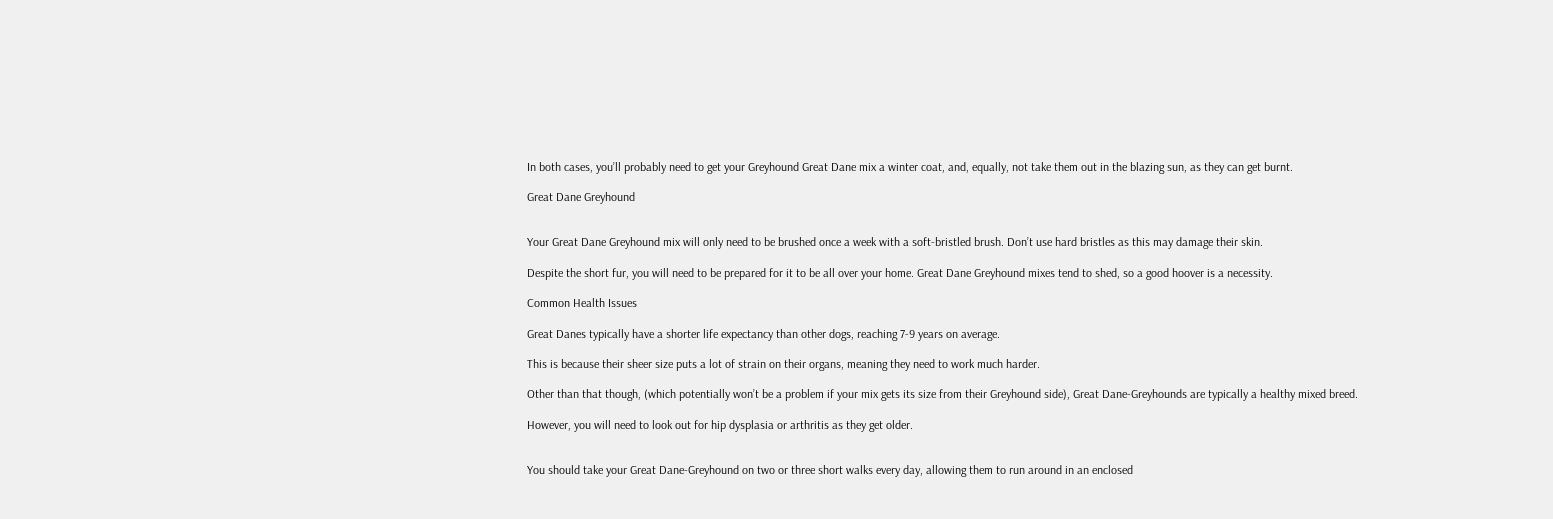In both cases, you’ll probably need to get your Greyhound Great Dane mix a winter coat, and, equally, not take them out in the blazing sun, as they can get burnt.

Great Dane Greyhound


Your Great Dane Greyhound mix will only need to be brushed once a week with a soft-bristled brush. Don’t use hard bristles as this may damage their skin.

Despite the short fur, you will need to be prepared for it to be all over your home. Great Dane Greyhound mixes tend to shed, so a good hoover is a necessity.

Common Health Issues

Great Danes typically have a shorter life expectancy than other dogs, reaching 7-9 years on average.

This is because their sheer size puts a lot of strain on their organs, meaning they need to work much harder.

Other than that though, (which potentially won’t be a problem if your mix gets its size from their Greyhound side), Great Dane-Greyhounds are typically a healthy mixed breed.

However, you will need to look out for hip dysplasia or arthritis as they get older.


You should take your Great Dane-Greyhound on two or three short walks every day, allowing them to run around in an enclosed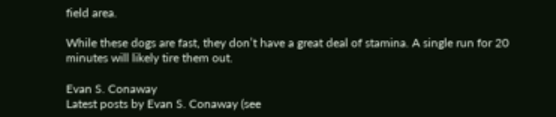field area.

While these dogs are fast, they don’t have a great deal of stamina. A single run for 20 minutes will likely tire them out.

Evan S. Conaway
Latest posts by Evan S. Conaway (see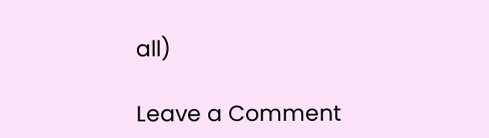all)

Leave a Comment